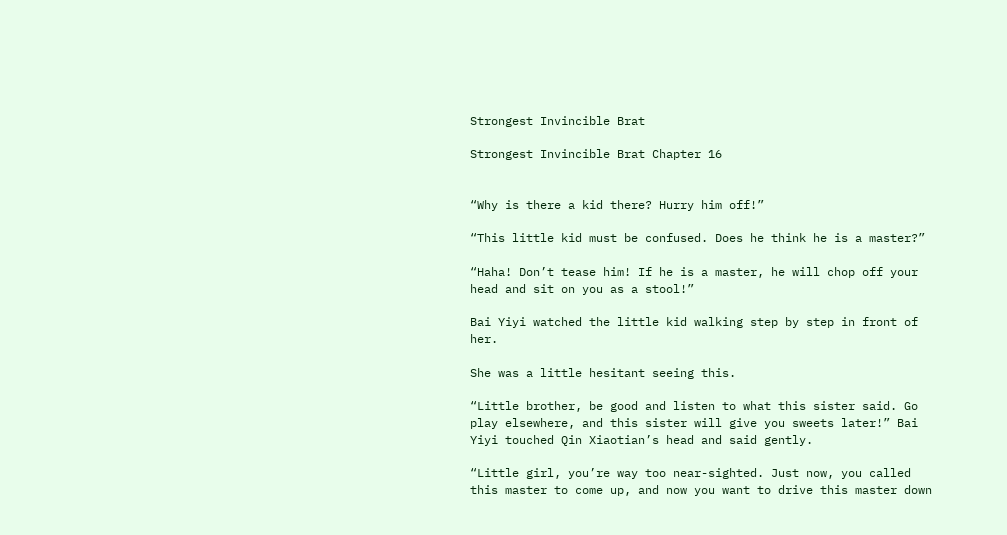Strongest Invincible Brat

Strongest Invincible Brat Chapter 16


“Why is there a kid there? Hurry him off!”

“This little kid must be confused. Does he think he is a master?”

“Haha! Don’t tease him! If he is a master, he will chop off your head and sit on you as a stool!”

Bai Yiyi watched the little kid walking step by step in front of her.

She was a little hesitant seeing this.

“Little brother, be good and listen to what this sister said. Go play elsewhere, and this sister will give you sweets later!” Bai Yiyi touched Qin Xiaotian’s head and said gently.

“Little girl, you’re way too near-sighted. Just now, you called this master to come up, and now you want to drive this master down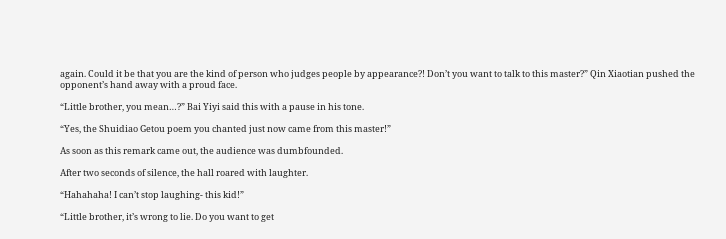again. Could it be that you are the kind of person who judges people by appearance?! Don’t you want to talk to this master?” Qin Xiaotian pushed the opponent’s hand away with a proud face.

“Little brother, you mean…?” Bai Yiyi said this with a pause in his tone.

“Yes, the Shuidiao Getou poem you chanted just now came from this master!”

As soon as this remark came out, the audience was dumbfounded.

After two seconds of silence, the hall roared with laughter.

“Hahahaha! I can’t stop laughing- this kid!”

“Little brother, it’s wrong to lie. Do you want to get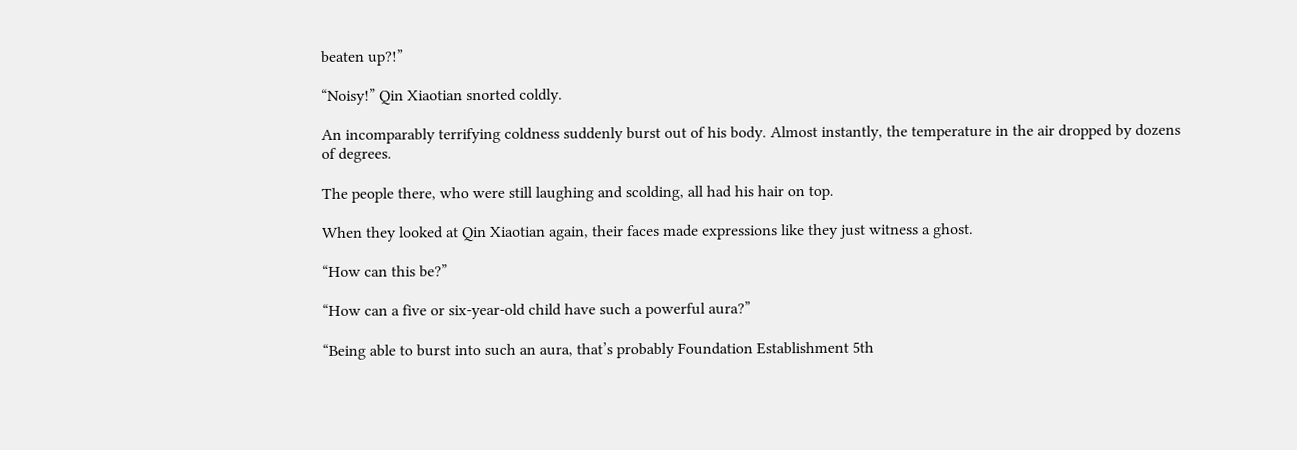beaten up?!”

“Noisy!” Qin Xiaotian snorted coldly.

An incomparably terrifying coldness suddenly burst out of his body. Almost instantly, the temperature in the air dropped by dozens of degrees.

The people there, who were still laughing and scolding, all had his hair on top.

When they looked at Qin Xiaotian again, their faces made expressions like they just witness a ghost.

“How can this be?”

“How can a five or six-year-old child have such a powerful aura?”

“Being able to burst into such an aura, that’s probably Foundation Establishment 5th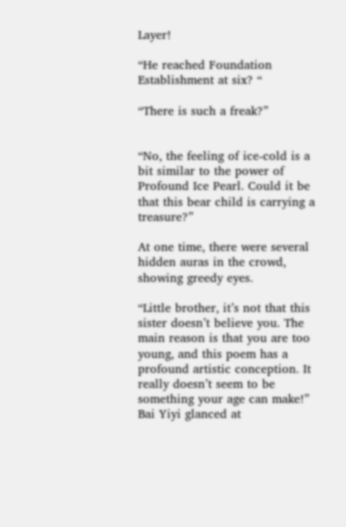Layer!

“He reached Foundation Establishment at six? “

“There is such a freak?”


“No, the feeling of ice-cold is a bit similar to the power of Profound Ice Pearl. Could it be that this bear child is carrying a treasure?”

At one time, there were several hidden auras in the crowd, showing greedy eyes.

“Little brother, it’s not that this sister doesn’t believe you. The main reason is that you are too young, and this poem has a profound artistic conception. It really doesn’t seem to be something your age can make!” Bai Yiyi glanced at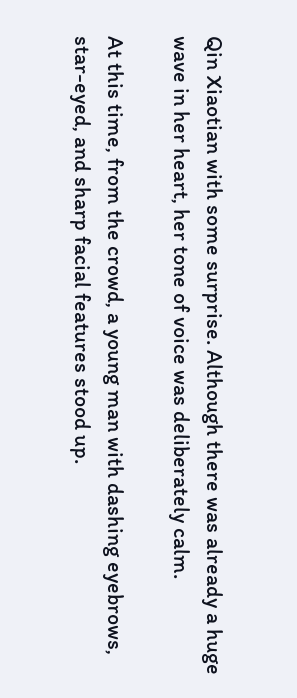Qin Xiaotian with some surprise. Although there was already a huge wave in her heart, her tone of voice was deliberately calm.

At this time, from the crowd, a young man with dashing eyebrows, star-eyed, and sharp facial features stood up.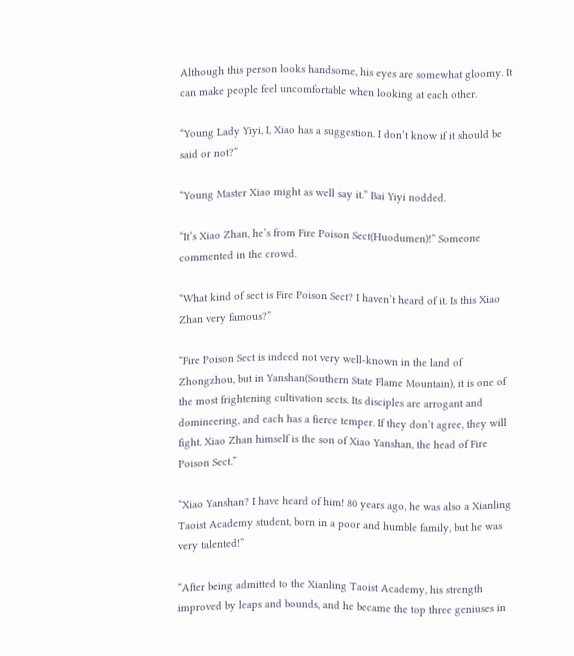Although this person looks handsome, his eyes are somewhat gloomy. It can make people feel uncomfortable when looking at each other.

“Young Lady Yiyi, I, Xiao has a suggestion. I don’t know if it should be said or not?”

“Young Master Xiao might as well say it.” Bai Yiyi nodded.

“It’s Xiao Zhan, he’s from Fire Poison Sect(Huodumen)!” Someone commented in the crowd.

“What kind of sect is Fire Poison Sect? I haven’t heard of it. Is this Xiao Zhan very famous?”

“Fire Poison Sect is indeed not very well-known in the land of Zhongzhou, but in Yanshan(Southern State Flame Mountain), it is one of the most frightening cultivation sects. Its disciples are arrogant and domineering, and each has a fierce temper. If they don’t agree, they will fight. Xiao Zhan himself is the son of Xiao Yanshan, the head of Fire Poison Sect.”

“Xiao Yanshan? I have heard of him! 80 years ago, he was also a Xianling Taoist Academy student, born in a poor and humble family, but he was very talented!”

“After being admitted to the Xianling Taoist Academy, his strength improved by leaps and bounds, and he became the top three geniuses in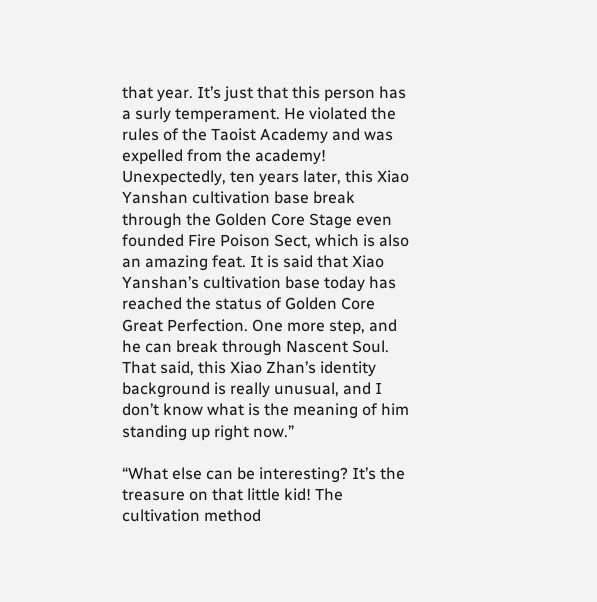that year. It’s just that this person has a surly temperament. He violated the rules of the Taoist Academy and was expelled from the academy! Unexpectedly, ten years later, this Xiao Yanshan cultivation base break through the Golden Core Stage even founded Fire Poison Sect, which is also an amazing feat. It is said that Xiao Yanshan’s cultivation base today has reached the status of Golden Core Great Perfection. One more step, and he can break through Nascent Soul. That said, this Xiao Zhan’s identity background is really unusual, and I don’t know what is the meaning of him standing up right now.”

“What else can be interesting? It’s the treasure on that little kid! The cultivation method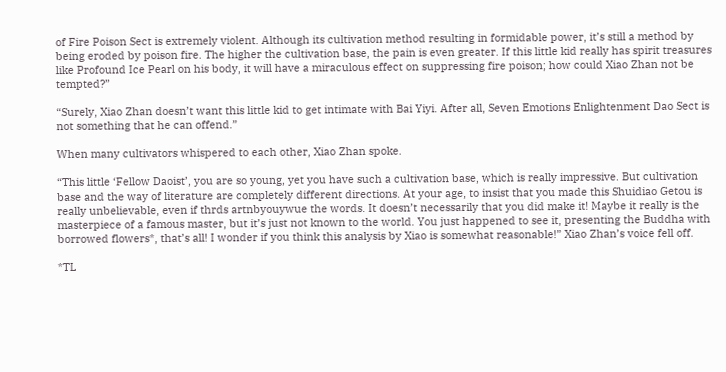of Fire Poison Sect is extremely violent. Although its cultivation method resulting in formidable power, it’s still a method by being eroded by poison fire. The higher the cultivation base, the pain is even greater. If this little kid really has spirit treasures like Profound Ice Pearl on his body, it will have a miraculous effect on suppressing fire poison; how could Xiao Zhan not be tempted?”

“Surely, Xiao Zhan doesn’t want this little kid to get intimate with Bai Yiyi. After all, Seven Emotions Enlightenment Dao Sect is not something that he can offend.”

When many cultivators whispered to each other, Xiao Zhan spoke.

“This little ‘Fellow Daoist’, you are so young, yet you have such a cultivation base, which is really impressive. But cultivation base and the way of literature are completely different directions. At your age, to insist that you made this Shuidiao Getou is really unbelievable, even if thrds artnbyouywue the words. It doesn’t necessarily that you did make it! Maybe it really is the masterpiece of a famous master, but it’s just not known to the world. You just happened to see it, presenting the Buddha with borrowed flowers*, that’s all! I wonder if you think this analysis by Xiao is somewhat reasonable!” Xiao Zhan’s voice fell off.

*TL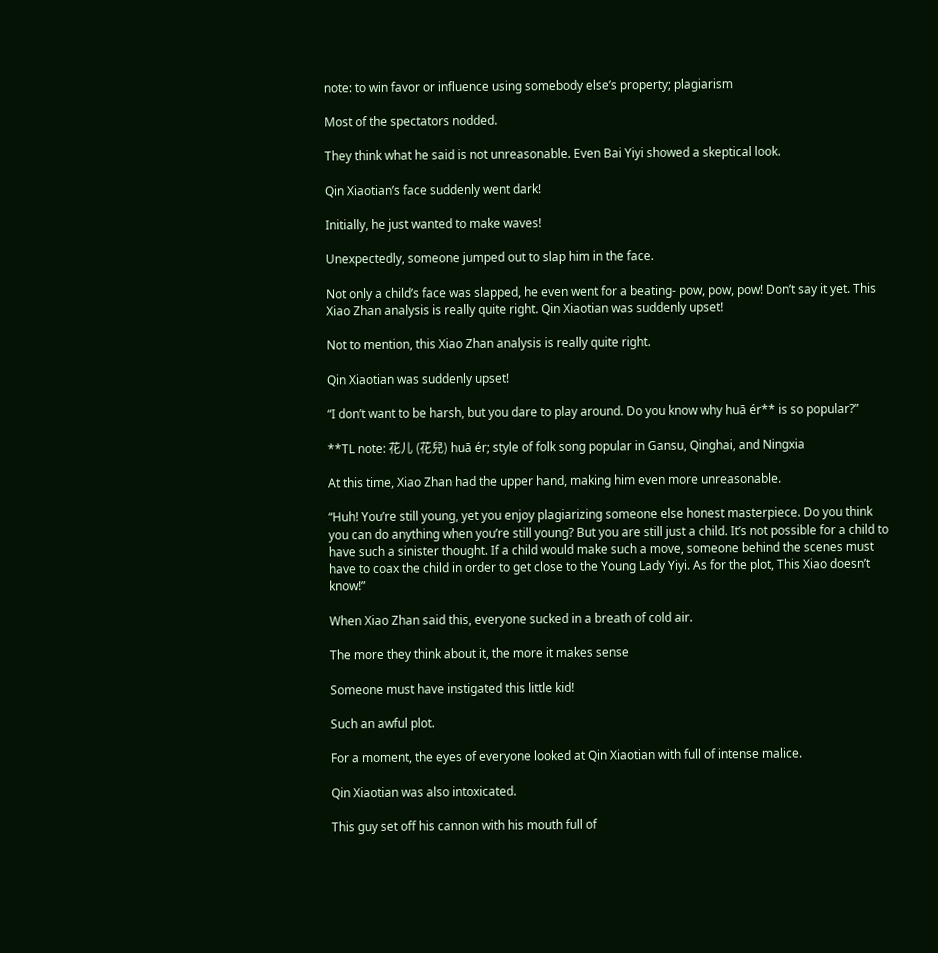note: to win favor or influence using somebody else’s property; plagiarism

Most of the spectators nodded.

They think what he said is not unreasonable. Even Bai Yiyi showed a skeptical look.

Qin Xiaotian’s face suddenly went dark!

Initially, he just wanted to make waves!

Unexpectedly, someone jumped out to slap him in the face.

Not only a child’s face was slapped, he even went for a beating- pow, pow, pow! Don’t say it yet. This Xiao Zhan analysis is really quite right. Qin Xiaotian was suddenly upset!

Not to mention, this Xiao Zhan analysis is really quite right.

Qin Xiaotian was suddenly upset!

“I don’t want to be harsh, but you dare to play around. Do you know why huā ér** is so popular?”

**TL note: 花儿 (花兒) huā ér; style of folk song popular in Gansu, Qinghai, and Ningxia

At this time, Xiao Zhan had the upper hand, making him even more unreasonable.

“Huh! You’re still young, yet you enjoy plagiarizing someone else honest masterpiece. Do you think you can do anything when you’re still young? But you are still just a child. It’s not possible for a child to have such a sinister thought. If a child would make such a move, someone behind the scenes must have to coax the child in order to get close to the Young Lady Yiyi. As for the plot, This Xiao doesn’t know!”

When Xiao Zhan said this, everyone sucked in a breath of cold air.

The more they think about it, the more it makes sense

Someone must have instigated this little kid!

Such an awful plot.

For a moment, the eyes of everyone looked at Qin Xiaotian with full of intense malice.

Qin Xiaotian was also intoxicated.

This guy set off his cannon with his mouth full of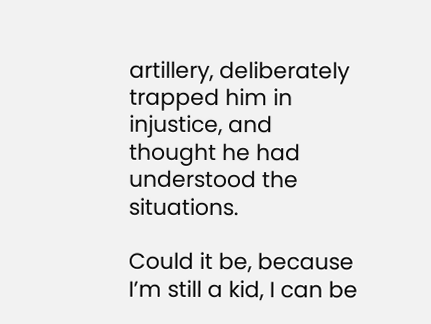artillery, deliberately trapped him in injustice, and thought he had understood the situations.

Could it be, because I’m still a kid, I can be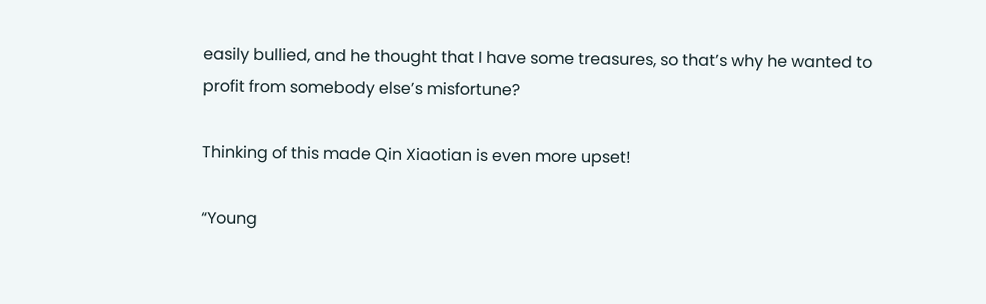easily bullied, and he thought that I have some treasures, so that’s why he wanted to profit from somebody else’s misfortune?

Thinking of this made Qin Xiaotian is even more upset!

“Young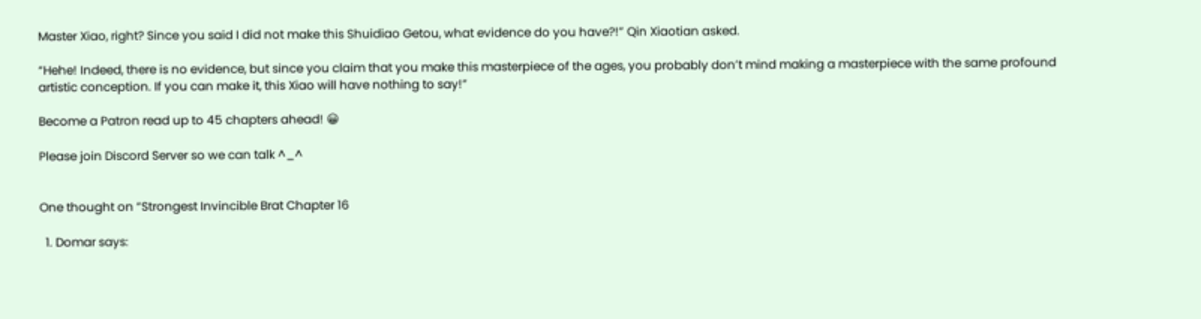Master Xiao, right? Since you said I did not make this Shuidiao Getou, what evidence do you have?!” Qin Xiaotian asked.

“Hehe! Indeed, there is no evidence, but since you claim that you make this masterpiece of the ages, you probably don’t mind making a masterpiece with the same profound artistic conception. If you can make it, this Xiao will have nothing to say!”

Become a Patron read up to 45 chapters ahead! 😀

Please join Discord Server so we can talk ^_^


One thought on “Strongest Invincible Brat Chapter 16

  1. Domar says: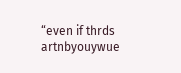“even if thrds artnbyouywue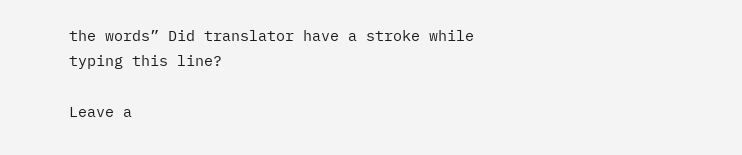the words” Did translator have a stroke while typing this line?

Leave a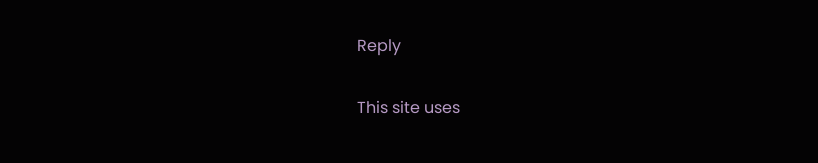Reply

This site uses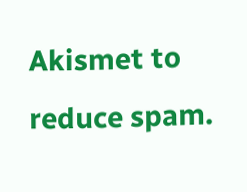Akismet to reduce spam.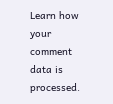Learn how your comment data is processed.